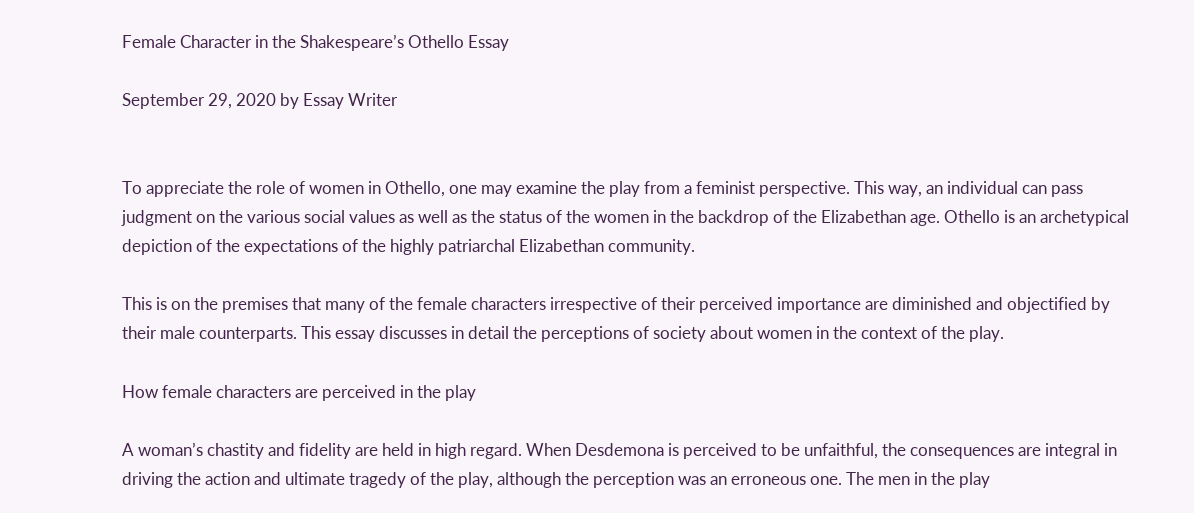Female Character in the Shakespeare’s Othello Essay

September 29, 2020 by Essay Writer


To appreciate the role of women in Othello, one may examine the play from a feminist perspective. This way, an individual can pass judgment on the various social values as well as the status of the women in the backdrop of the Elizabethan age. Othello is an archetypical depiction of the expectations of the highly patriarchal Elizabethan community.

This is on the premises that many of the female characters irrespective of their perceived importance are diminished and objectified by their male counterparts. This essay discusses in detail the perceptions of society about women in the context of the play.

How female characters are perceived in the play

A woman’s chastity and fidelity are held in high regard. When Desdemona is perceived to be unfaithful, the consequences are integral in driving the action and ultimate tragedy of the play, although the perception was an erroneous one. The men in the play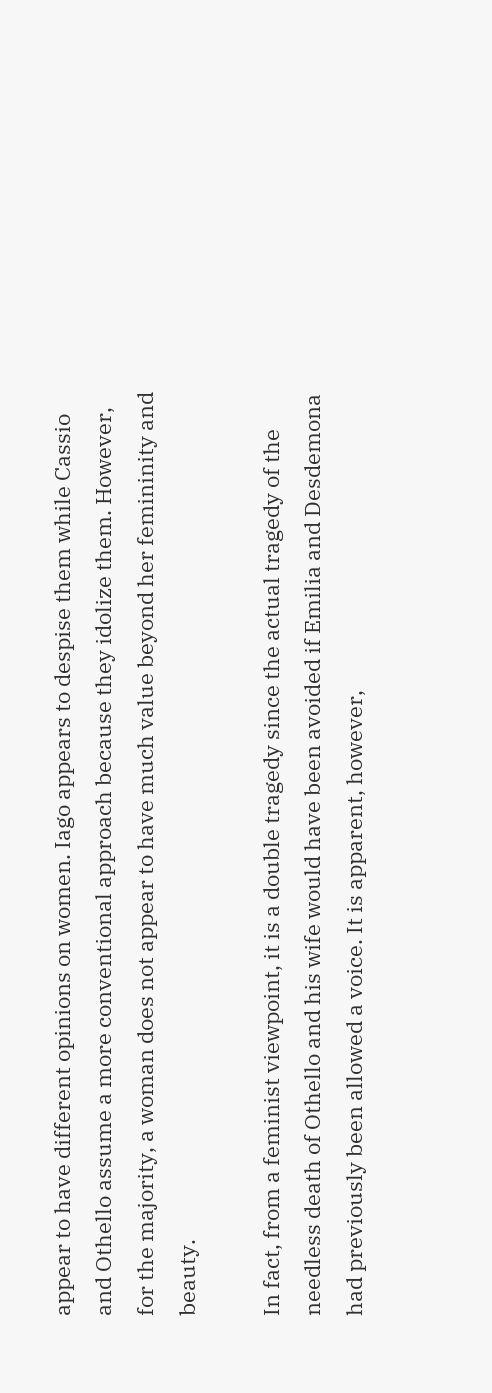appear to have different opinions on women. Iago appears to despise them while Cassio and Othello assume a more conventional approach because they idolize them. However, for the majority, a woman does not appear to have much value beyond her femininity and beauty.

In fact, from a feminist viewpoint, it is a double tragedy since the actual tragedy of the needless death of Othello and his wife would have been avoided if Emilia and Desdemona had previously been allowed a voice. It is apparent, however,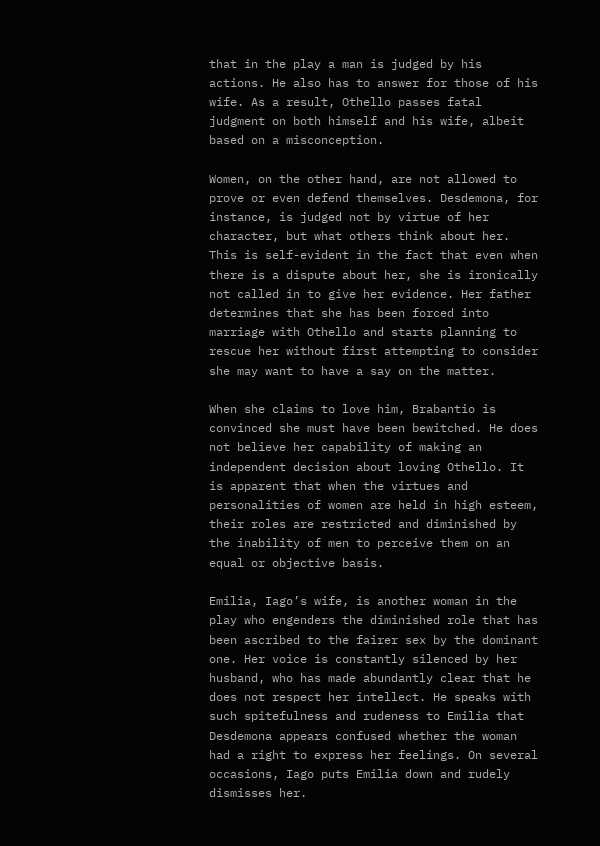that in the play a man is judged by his actions. He also has to answer for those of his wife. As a result, Othello passes fatal judgment on both himself and his wife, albeit based on a misconception.

Women, on the other hand, are not allowed to prove or even defend themselves. Desdemona, for instance, is judged not by virtue of her character, but what others think about her. This is self-evident in the fact that even when there is a dispute about her, she is ironically not called in to give her evidence. Her father determines that she has been forced into marriage with Othello and starts planning to rescue her without first attempting to consider she may want to have a say on the matter.

When she claims to love him, Brabantio is convinced she must have been bewitched. He does not believe her capability of making an independent decision about loving Othello. It is apparent that when the virtues and personalities of women are held in high esteem, their roles are restricted and diminished by the inability of men to perceive them on an equal or objective basis.

Emilia, Iago’s wife, is another woman in the play who engenders the diminished role that has been ascribed to the fairer sex by the dominant one. Her voice is constantly silenced by her husband, who has made abundantly clear that he does not respect her intellect. He speaks with such spitefulness and rudeness to Emilia that Desdemona appears confused whether the woman had a right to express her feelings. On several occasions, Iago puts Emilia down and rudely dismisses her.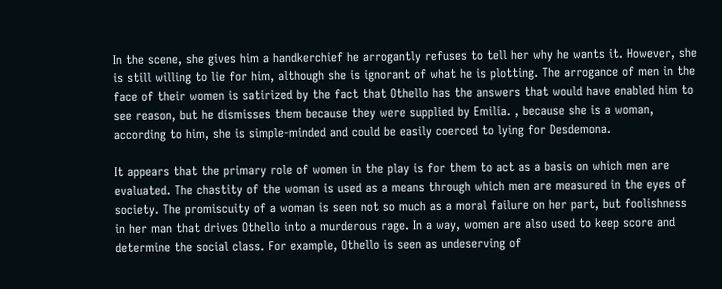In the scene, she gives him a handkerchief he arrogantly refuses to tell her why he wants it. However, she is still willing to lie for him, although she is ignorant of what he is plotting. The arrogance of men in the face of their women is satirized by the fact that Othello has the answers that would have enabled him to see reason, but he dismisses them because they were supplied by Emilia. , because she is a woman, according to him, she is simple-minded and could be easily coerced to lying for Desdemona.

It appears that the primary role of women in the play is for them to act as a basis on which men are evaluated. The chastity of the woman is used as a means through which men are measured in the eyes of society. The promiscuity of a woman is seen not so much as a moral failure on her part, but foolishness in her man that drives Othello into a murderous rage. In a way, women are also used to keep score and determine the social class. For example, Othello is seen as undeserving of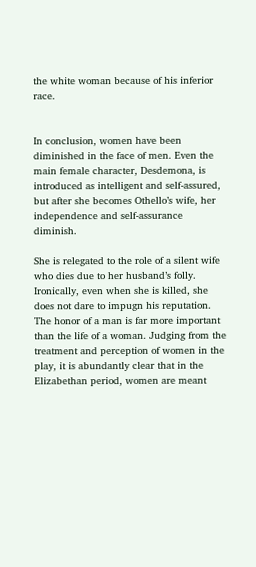the white woman because of his inferior race.


In conclusion, women have been diminished in the face of men. Even the main female character, Desdemona, is introduced as intelligent and self-assured, but after she becomes Othello’s wife, her independence and self-assurance diminish.

She is relegated to the role of a silent wife who dies due to her husband’s folly. Ironically, even when she is killed, she does not dare to impugn his reputation. The honor of a man is far more important than the life of a woman. Judging from the treatment and perception of women in the play, it is abundantly clear that in the Elizabethan period, women are meant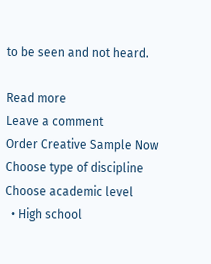to be seen and not heard.

Read more
Leave a comment
Order Creative Sample Now
Choose type of discipline
Choose academic level
  • High school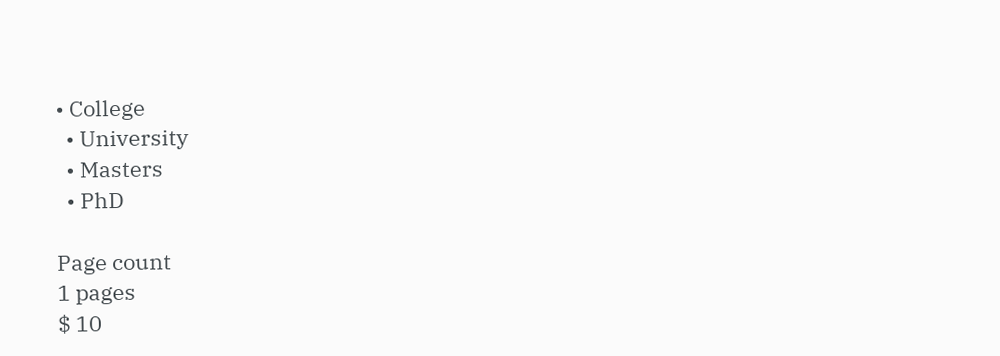• College
  • University
  • Masters
  • PhD

Page count
1 pages
$ 10